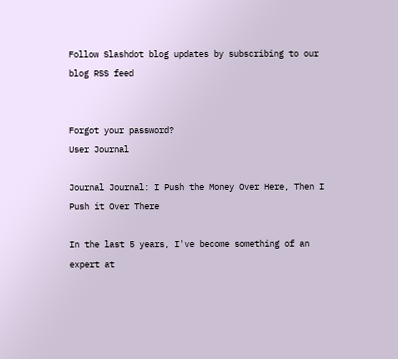Follow Slashdot blog updates by subscribing to our blog RSS feed


Forgot your password?
User Journal

Journal Journal: I Push the Money Over Here, Then I Push it Over There

In the last 5 years, I've become something of an expert at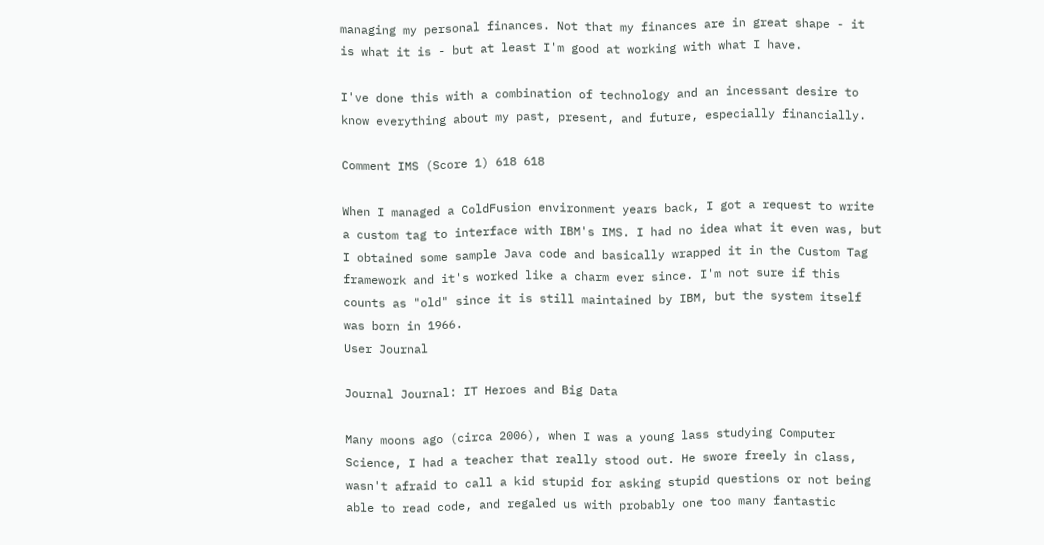managing my personal finances. Not that my finances are in great shape - it is what it is - but at least I'm good at working with what I have.

I've done this with a combination of technology and an incessant desire to know everything about my past, present, and future, especially financially.

Comment IMS (Score 1) 618 618

When I managed a ColdFusion environment years back, I got a request to write a custom tag to interface with IBM's IMS. I had no idea what it even was, but I obtained some sample Java code and basically wrapped it in the Custom Tag framework and it's worked like a charm ever since. I'm not sure if this counts as "old" since it is still maintained by IBM, but the system itself was born in 1966.
User Journal

Journal Journal: IT Heroes and Big Data

Many moons ago (circa 2006), when I was a young lass studying Computer Science, I had a teacher that really stood out. He swore freely in class, wasn't afraid to call a kid stupid for asking stupid questions or not being able to read code, and regaled us with probably one too many fantastic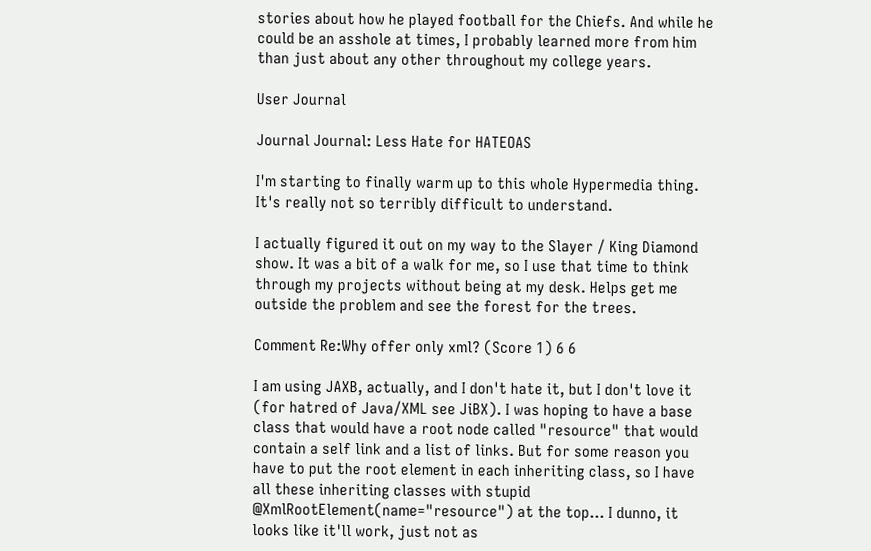stories about how he played football for the Chiefs. And while he could be an asshole at times, I probably learned more from him than just about any other throughout my college years.

User Journal

Journal Journal: Less Hate for HATEOAS

I'm starting to finally warm up to this whole Hypermedia thing. It's really not so terribly difficult to understand.

I actually figured it out on my way to the Slayer / King Diamond show. It was a bit of a walk for me, so I use that time to think through my projects without being at my desk. Helps get me outside the problem and see the forest for the trees.

Comment Re:Why offer only xml? (Score 1) 6 6

I am using JAXB, actually, and I don't hate it, but I don't love it (for hatred of Java/XML see JiBX). I was hoping to have a base class that would have a root node called "resource" that would contain a self link and a list of links. But for some reason you have to put the root element in each inheriting class, so I have all these inheriting classes with stupid @XmlRootElement(name="resource") at the top... I dunno, it looks like it'll work, just not as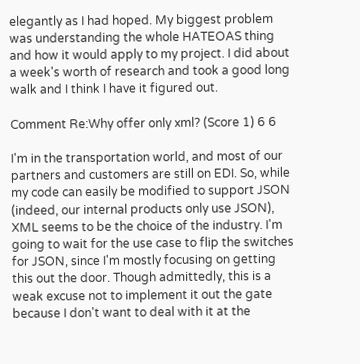elegantly as I had hoped. My biggest problem was understanding the whole HATEOAS thing and how it would apply to my project. I did about a week's worth of research and took a good long walk and I think I have it figured out.

Comment Re:Why offer only xml? (Score 1) 6 6

I'm in the transportation world, and most of our partners and customers are still on EDI. So, while my code can easily be modified to support JSON (indeed, our internal products only use JSON), XML seems to be the choice of the industry. I'm going to wait for the use case to flip the switches for JSON, since I'm mostly focusing on getting this out the door. Though admittedly, this is a weak excuse not to implement it out the gate because I don't want to deal with it at the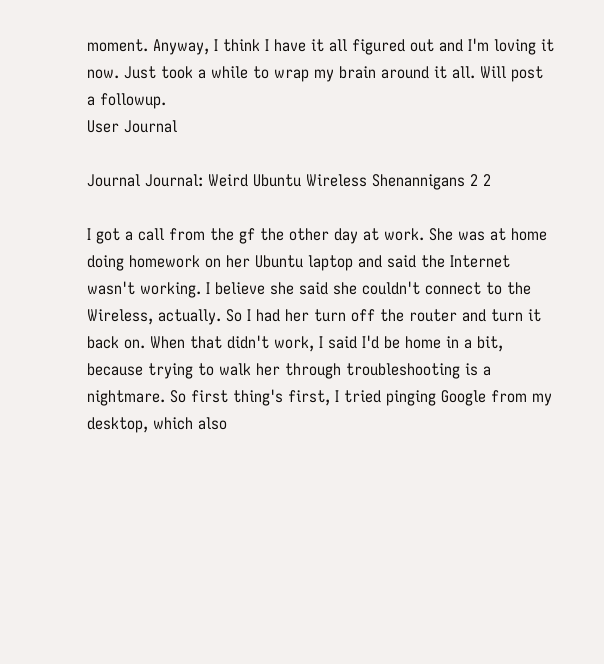moment. Anyway, I think I have it all figured out and I'm loving it now. Just took a while to wrap my brain around it all. Will post a followup.
User Journal

Journal Journal: Weird Ubuntu Wireless Shenannigans 2 2

I got a call from the gf the other day at work. She was at home doing homework on her Ubuntu laptop and said the Internet wasn't working. I believe she said she couldn't connect to the Wireless, actually. So I had her turn off the router and turn it back on. When that didn't work, I said I'd be home in a bit, because trying to walk her through troubleshooting is a nightmare. So first thing's first, I tried pinging Google from my desktop, which also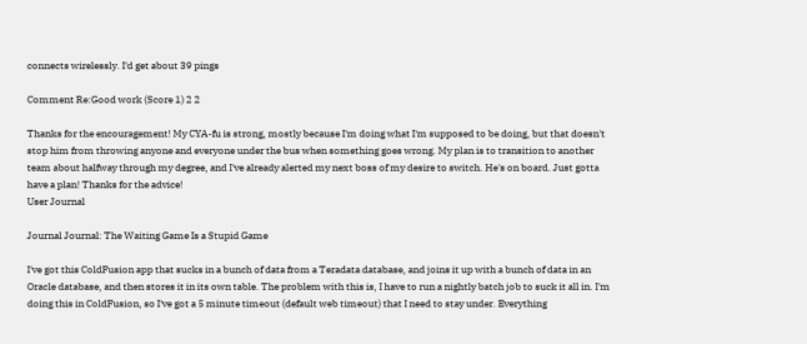connects wirelessly. I'd get about 39 pings

Comment Re:Good work (Score 1) 2 2

Thanks for the encouragement! My CYA-fu is strong, mostly because I'm doing what I'm supposed to be doing, but that doesn't stop him from throwing anyone and everyone under the bus when something goes wrong. My plan is to transition to another team about halfway through my degree, and I've already alerted my next boss of my desire to switch. He's on board. Just gotta have a plan! Thanks for the advice!
User Journal

Journal Journal: The Waiting Game Is a Stupid Game

I've got this ColdFusion app that sucks in a bunch of data from a Teradata database, and joins it up with a bunch of data in an Oracle database, and then stores it in its own table. The problem with this is, I have to run a nightly batch job to suck it all in. I'm doing this in ColdFusion, so I've got a 5 minute timeout (default web timeout) that I need to stay under. Everything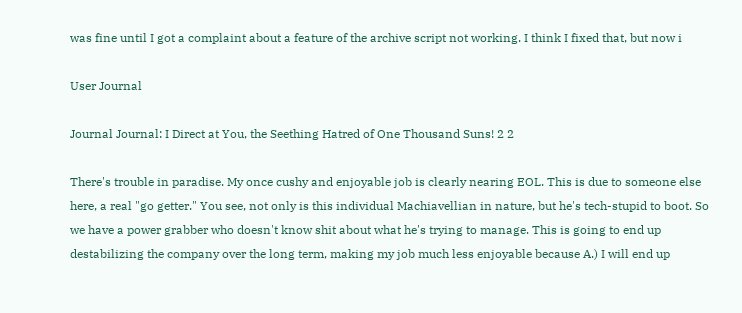was fine until I got a complaint about a feature of the archive script not working. I think I fixed that, but now i

User Journal

Journal Journal: I Direct at You, the Seething Hatred of One Thousand Suns! 2 2

There's trouble in paradise. My once cushy and enjoyable job is clearly nearing EOL. This is due to someone else here, a real "go getter." You see, not only is this individual Machiavellian in nature, but he's tech-stupid to boot. So we have a power grabber who doesn't know shit about what he's trying to manage. This is going to end up destabilizing the company over the long term, making my job much less enjoyable because A.) I will end up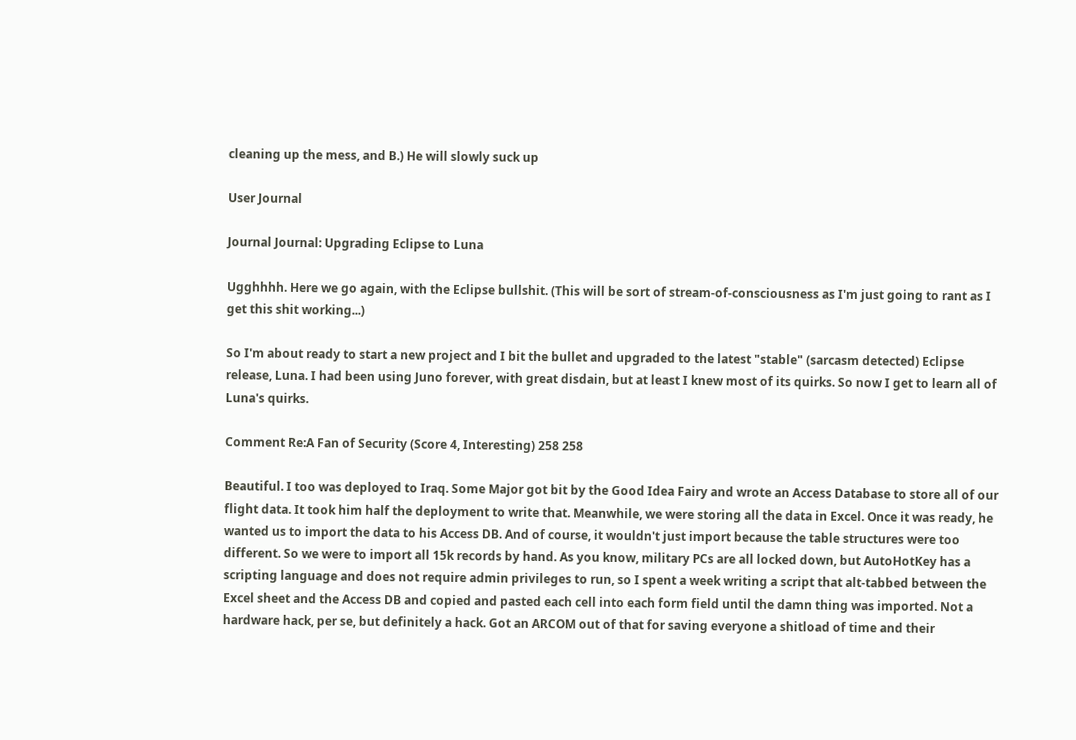cleaning up the mess, and B.) He will slowly suck up

User Journal

Journal Journal: Upgrading Eclipse to Luna

Ugghhhh. Here we go again, with the Eclipse bullshit. (This will be sort of stream-of-consciousness as I'm just going to rant as I get this shit working...)

So I'm about ready to start a new project and I bit the bullet and upgraded to the latest "stable" (sarcasm detected) Eclipse release, Luna. I had been using Juno forever, with great disdain, but at least I knew most of its quirks. So now I get to learn all of Luna's quirks.

Comment Re:A Fan of Security (Score 4, Interesting) 258 258

Beautiful. I too was deployed to Iraq. Some Major got bit by the Good Idea Fairy and wrote an Access Database to store all of our flight data. It took him half the deployment to write that. Meanwhile, we were storing all the data in Excel. Once it was ready, he wanted us to import the data to his Access DB. And of course, it wouldn't just import because the table structures were too different. So we were to import all 15k records by hand. As you know, military PCs are all locked down, but AutoHotKey has a scripting language and does not require admin privileges to run, so I spent a week writing a script that alt-tabbed between the Excel sheet and the Access DB and copied and pasted each cell into each form field until the damn thing was imported. Not a hardware hack, per se, but definitely a hack. Got an ARCOM out of that for saving everyone a shitload of time and their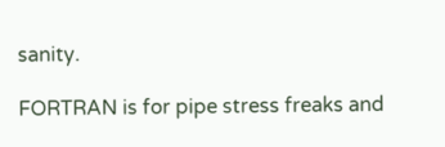sanity.

FORTRAN is for pipe stress freaks and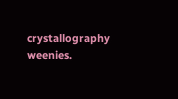crystallography weenies.